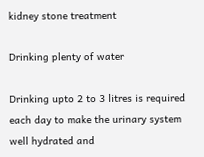kidney stone treatment

Drinking plenty of water

Drinking upto 2 to 3 litres is required each day to make the urinary system well hydrated and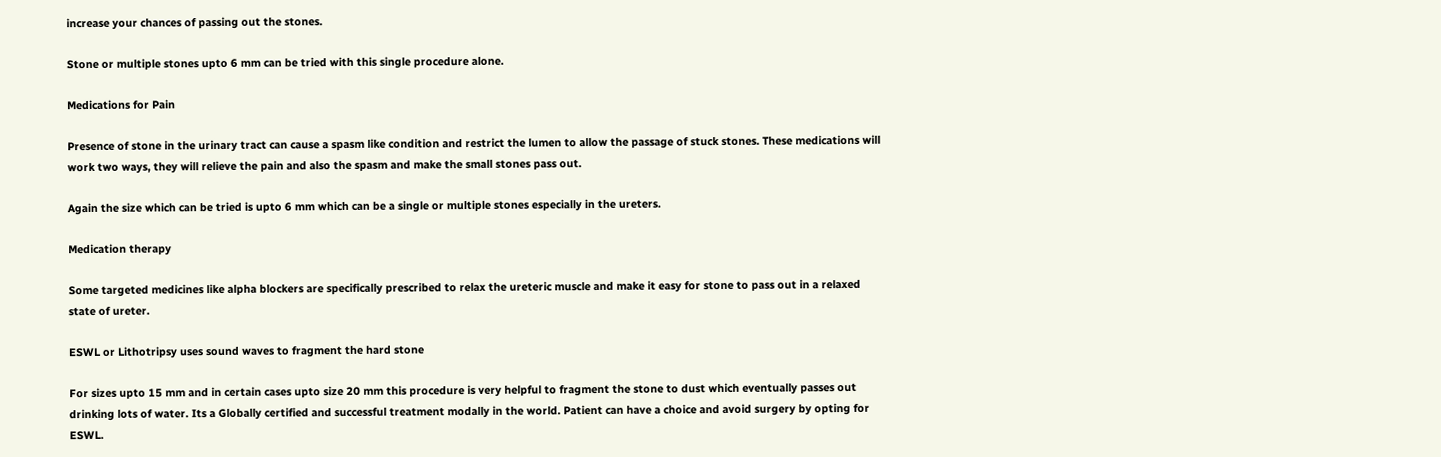increase your chances of passing out the stones.

Stone or multiple stones upto 6 mm can be tried with this single procedure alone.

Medications for Pain

Presence of stone in the urinary tract can cause a spasm like condition and restrict the lumen to allow the passage of stuck stones. These medications will work two ways, they will relieve the pain and also the spasm and make the small stones pass out.

Again the size which can be tried is upto 6 mm which can be a single or multiple stones especially in the ureters.

Medication therapy

Some targeted medicines like alpha blockers are specifically prescribed to relax the ureteric muscle and make it easy for stone to pass out in a relaxed state of ureter.

ESWL or Lithotripsy uses sound waves to fragment the hard stone

For sizes upto 15 mm and in certain cases upto size 20 mm this procedure is very helpful to fragment the stone to dust which eventually passes out drinking lots of water. Its a Globally certified and successful treatment modally in the world. Patient can have a choice and avoid surgery by opting for ESWL.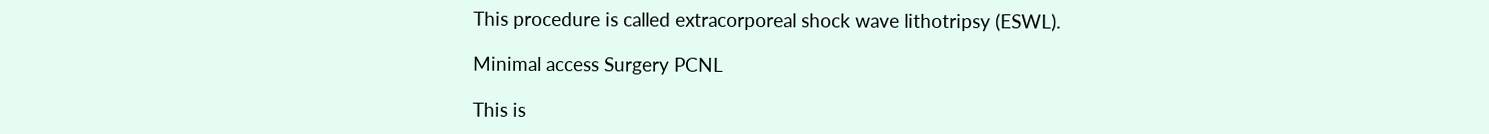This procedure is called extracorporeal shock wave lithotripsy (ESWL).

Minimal access Surgery PCNL

This is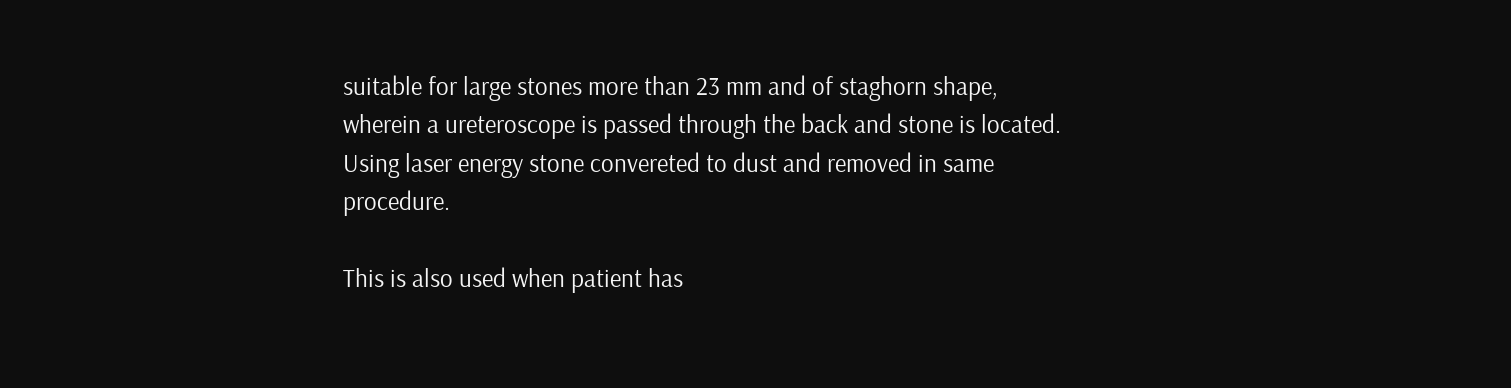suitable for large stones more than 23 mm and of staghorn shape, wherein a ureteroscope is passed through the back and stone is located. Using laser energy stone convereted to dust and removed in same procedure.

This is also used when patient has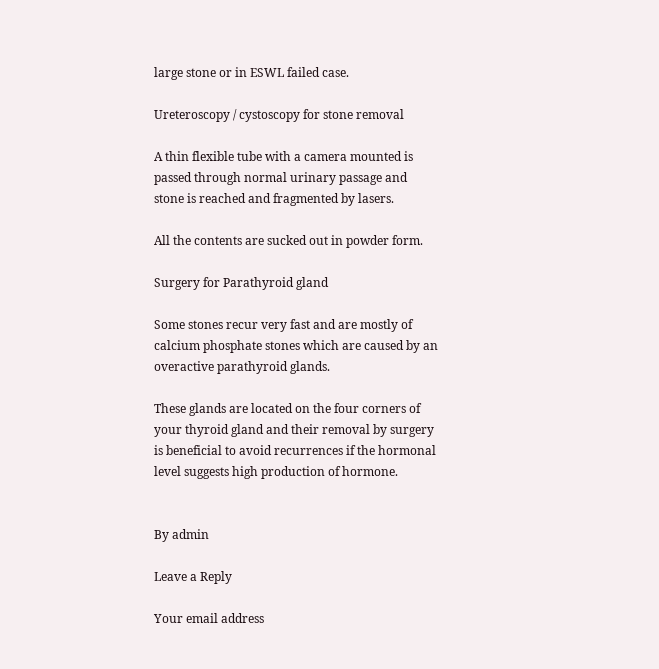large stone or in ESWL failed case.

Ureteroscopy / cystoscopy for stone removal

A thin flexible tube with a camera mounted is passed through normal urinary passage and stone is reached and fragmented by lasers.

All the contents are sucked out in powder form.

Surgery for Parathyroid gland

Some stones recur very fast and are mostly of calcium phosphate stones which are caused by an overactive parathyroid glands.

These glands are located on the four corners of your thyroid gland and their removal by surgery is beneficial to avoid recurrences if the hormonal level suggests high production of hormone.


By admin

Leave a Reply

Your email address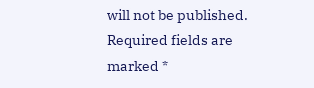will not be published. Required fields are marked *